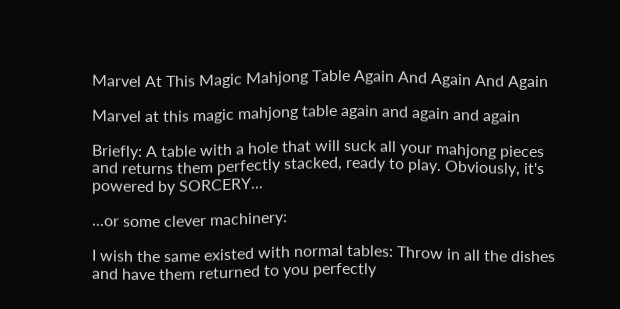Marvel At This Magic Mahjong Table Again And Again And Again

Marvel at this magic mahjong table again and again and again

Briefly: A table with a hole that will suck all your mahjong pieces and returns them perfectly stacked, ready to play. Obviously, it's powered by SORCERY...

...or some clever machinery:

I wish the same existed with normal tables: Throw in all the dishes and have them returned to you perfectly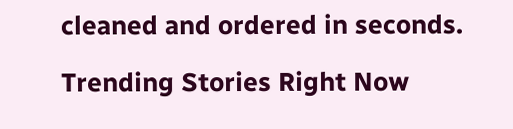cleaned and ordered in seconds.

Trending Stories Right Now